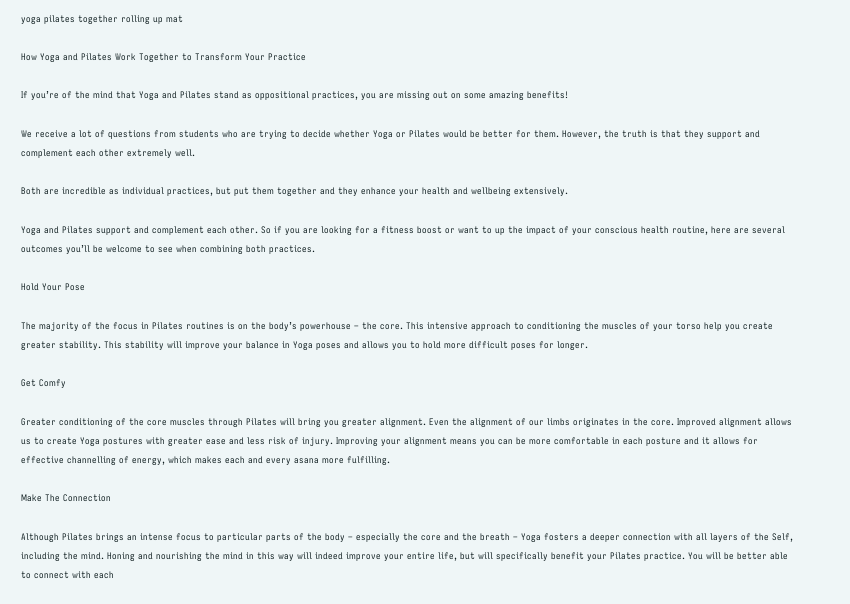yoga pilates together rolling up mat

How Yoga and Pilates Work Together to Transform Your Practice

If you’re of the mind that Yoga and Pilates stand as oppositional practices, you are missing out on some amazing benefits!

We receive a lot of questions from students who are trying to decide whether Yoga or Pilates would be better for them. However, the truth is that they support and complement each other extremely well.

Both are incredible as individual practices, but put them together and they enhance your health and wellbeing extensively.

Yoga and Pilates support and complement each other. So if you are looking for a fitness boost or want to up the impact of your conscious health routine, here are several outcomes you’ll be welcome to see when combining both practices.

Hold Your Pose

The majority of the focus in Pilates routines is on the body’s powerhouse – the core. This intensive approach to conditioning the muscles of your torso help you create greater stability. This stability will improve your balance in Yoga poses and allows you to hold more difficult poses for longer.

Get Comfy

Greater conditioning of the core muscles through Pilates will bring you greater alignment. Even the alignment of our limbs originates in the core. Improved alignment allows us to create Yoga postures with greater ease and less risk of injury. Improving your alignment means you can be more comfortable in each posture and it allows for effective channelling of energy, which makes each and every asana more fulfilling.

Make The Connection

Although Pilates brings an intense focus to particular parts of the body – especially the core and the breath – Yoga fosters a deeper connection with all layers of the Self, including the mind. Honing and nourishing the mind in this way will indeed improve your entire life, but will specifically benefit your Pilates practice. You will be better able to connect with each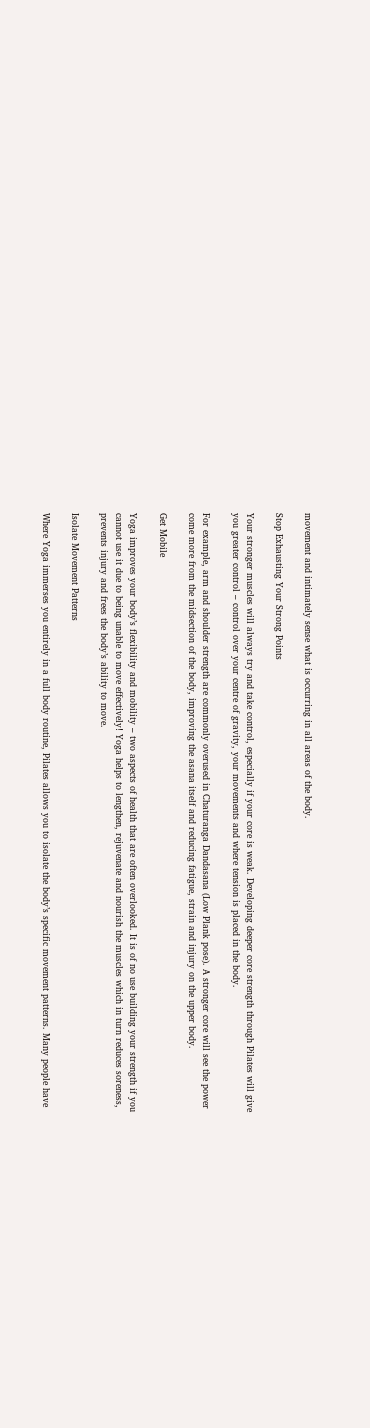movement and intimately sense what is occurring in all areas of the body.

Stop Exhausting Your Strong Points

Your stronger muscles will always try and take control, especially if your core is weak. Developing deeper core strength through Pilates will give you greater control – control over your centre of gravity, your movements and where tension is placed in the body.

For example, arm and shoulder strength are commonly overused in Chaturanga Dandasana (Low Plank pose). A stronger core will see the power come more from the midsection of the body, improving the asana itself and reducing fatigue, strain and injury on the upper body.

Get Mobile

Yoga improves your body’s flexibility and mobility – two aspects of health that are often overlooked. It is of no use building your strength if you cannot use it due to being unable to move effectively! Yoga helps to lengthen, rejuvenate and nourish the muscles which in turn reduces soreness, prevents injury and frees the body’s ability to move.

Isolate Movement Patterns

Where Yoga immerses you entirely in a full body routine, Pilates allows you to isolate the body’s specific movement patterns. Many people have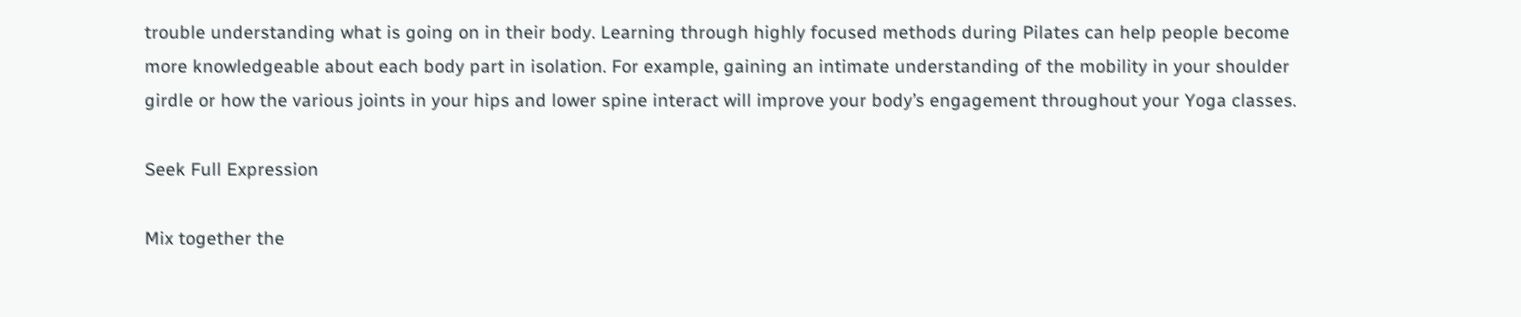trouble understanding what is going on in their body. Learning through highly focused methods during Pilates can help people become more knowledgeable about each body part in isolation. For example, gaining an intimate understanding of the mobility in your shoulder girdle or how the various joints in your hips and lower spine interact will improve your body’s engagement throughout your Yoga classes.

Seek Full Expression

Mix together the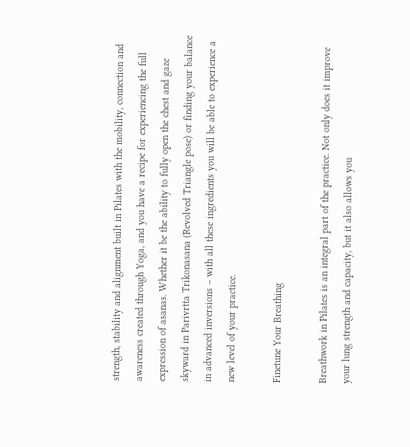strength, stability and alignment built in Pilates with the mobility, connection and awareness created through Yoga, and you have a recipe for experiencing the full expression of asanas. Whether it be the ability to fully open the chest and gaze skyward in Parivrtta Trikonasana (Revolved Triangle pose) or finding your balance in advanced inversions – with all these ingredients you will be able to experience a new level of your practice.

Finetune Your Breathing

Breathwork in Pilates is an integral part of the practice. Not only does it improve your lung strength and capacity, but it also allows you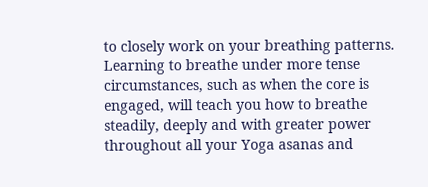to closely work on your breathing patterns. Learning to breathe under more tense circumstances, such as when the core is engaged, will teach you how to breathe steadily, deeply and with greater power throughout all your Yoga asanas and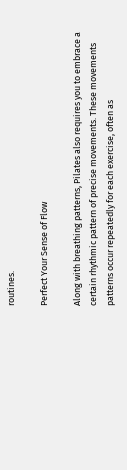routines.

Perfect Your Sense of Flow

Along with breathing patterns, Pilates also requires you to embrace a certain rhythmic pattern of precise movements. These movements patterns occur repeatedly for each exercise, often as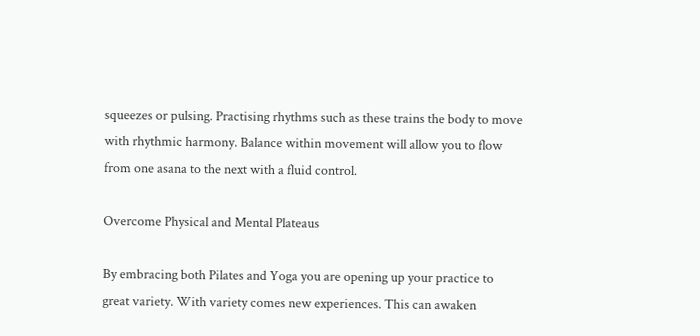squeezes or pulsing. Practising rhythms such as these trains the body to move with rhythmic harmony. Balance within movement will allow you to flow from one asana to the next with a fluid control.

Overcome Physical and Mental Plateaus

By embracing both Pilates and Yoga you are opening up your practice to great variety. With variety comes new experiences. This can awaken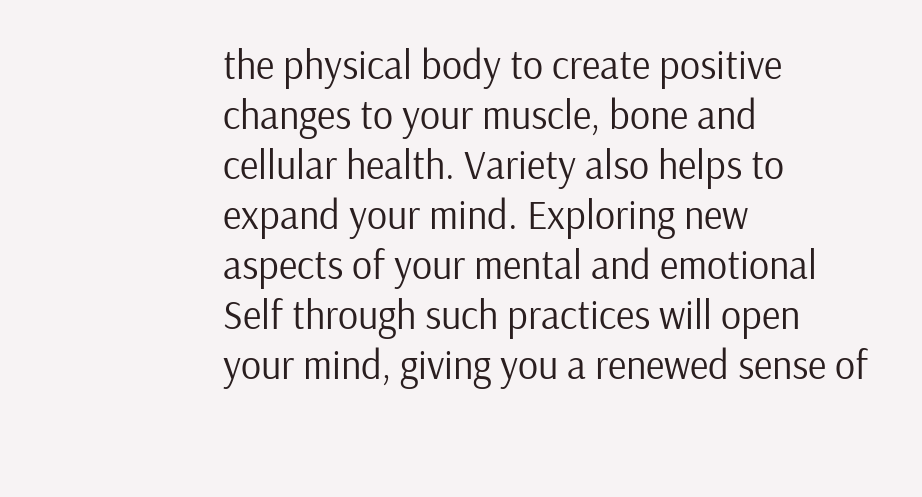the physical body to create positive changes to your muscle, bone and cellular health. Variety also helps to expand your mind. Exploring new aspects of your mental and emotional Self through such practices will open your mind, giving you a renewed sense of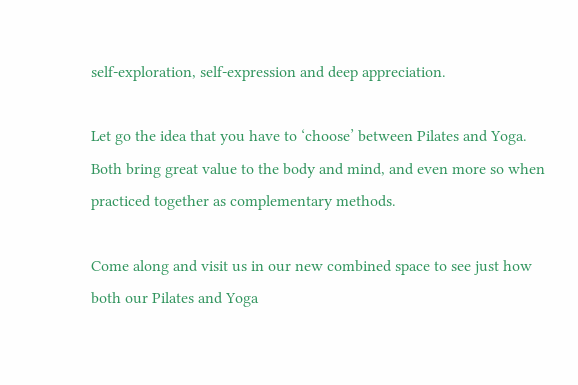self-exploration, self-expression and deep appreciation.

Let go the idea that you have to ‘choose’ between Pilates and Yoga. Both bring great value to the body and mind, and even more so when practiced together as complementary methods.

Come along and visit us in our new combined space to see just how both our Pilates and Yoga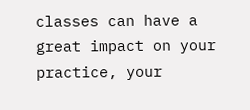classes can have a great impact on your practice, your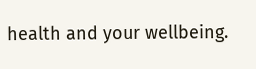health and your wellbeing.